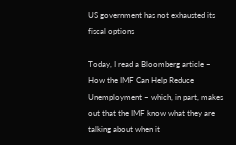US government has not exhausted its fiscal options

Today, I read a Bloomberg article – How the IMF Can Help Reduce Unemployment – which, in part, makes out that the IMF know what they are talking about when it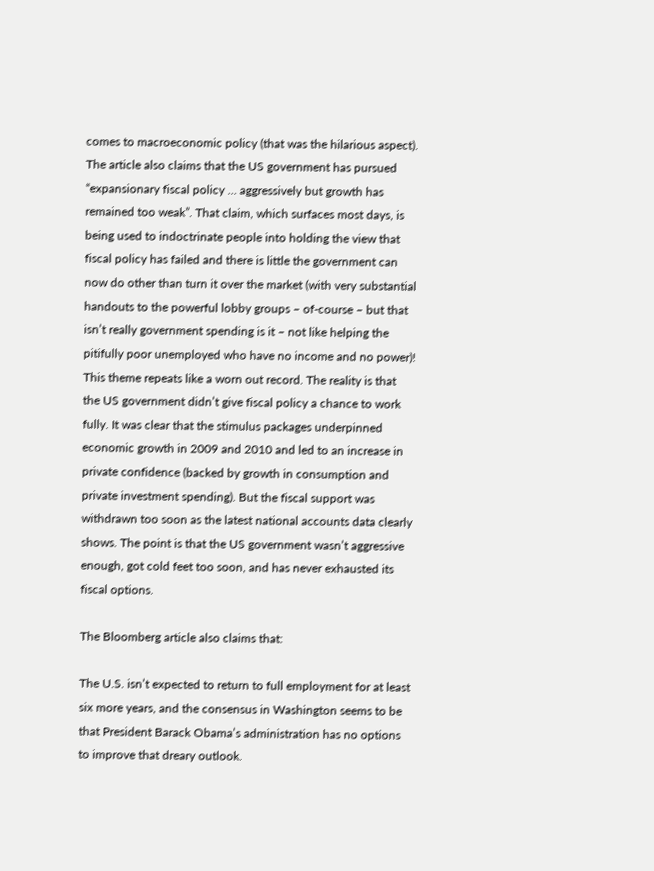comes to macroeconomic policy (that was the hilarious aspect). The article also claims that the US government has pursued “expansionary fiscal policy … aggressively but growth has remained too weak”. That claim, which surfaces most days, is being used to indoctrinate people into holding the view that fiscal policy has failed and there is little the government can now do other than turn it over the market (with very substantial handouts to the powerful lobby groups – of-course – but that isn’t really government spending is it – not like helping the pitifully poor unemployed who have no income and no power)! This theme repeats like a worn out record. The reality is that the US government didn’t give fiscal policy a chance to work fully. It was clear that the stimulus packages underpinned economic growth in 2009 and 2010 and led to an increase in private confidence (backed by growth in consumption and private investment spending). But the fiscal support was withdrawn too soon as the latest national accounts data clearly shows. The point is that the US government wasn’t aggressive enough, got cold feet too soon, and has never exhausted its fiscal options.

The Bloomberg article also claims that:

The U.S. isn’t expected to return to full employment for at least six more years, and the consensus in Washington seems to be that President Barack Obama’s administration has no options to improve that dreary outlook.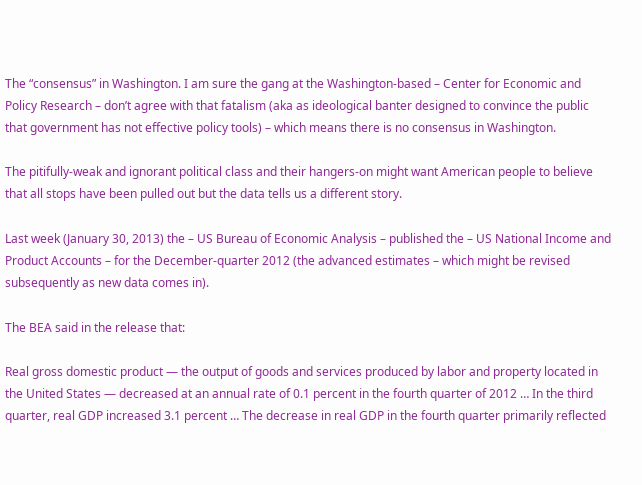The “consensus” in Washington. I am sure the gang at the Washington-based – Center for Economic and Policy Research – don’t agree with that fatalism (aka as ideological banter designed to convince the public that government has not effective policy tools) – which means there is no consensus in Washington.

The pitifully-weak and ignorant political class and their hangers-on might want American people to believe that all stops have been pulled out but the data tells us a different story.

Last week (January 30, 2013) the – US Bureau of Economic Analysis – published the – US National Income and Product Accounts – for the December-quarter 2012 (the advanced estimates – which might be revised subsequently as new data comes in).

The BEA said in the release that:

Real gross domestic product — the output of goods and services produced by labor and property located in the United States — decreased at an annual rate of 0.1 percent in the fourth quarter of 2012 … In the third quarter, real GDP increased 3.1 percent … The decrease in real GDP in the fourth quarter primarily reflected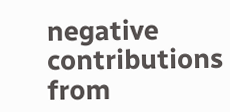negative contributions from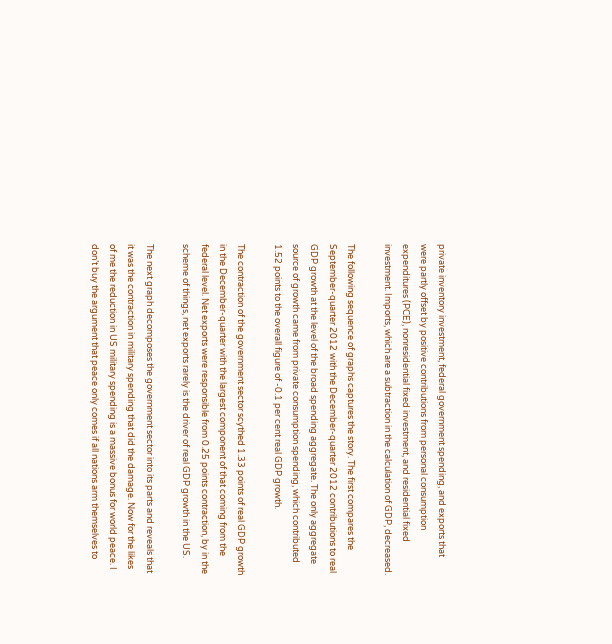private inventory investment, federal government spending, and exports that were partly offset by positive contributions from personal consumption expenditures (PCE), nonresidential fixed investment, and residential fixed investment. Imports, which are a subtraction in the calculation of GDP, decreased.

The following sequence of graphs captures the story. The first compares the September-quarter 2012 with the December-quarter 2012 contributions to real GDP growth at the level of the broad spending aggregate. The only aggregate source of growth came from private consumption spending, which contributed 1.52 points to the overall figure of -0.1 per cent real GDP growth.

The contraction of the government sector scythed 1.33 points of real GDP growth in the December-quarter with the largest component of that coming from the federal level. Net exports were responsible from 0.25 points contraction, by in the scheme of things, net exports rarely is the driver of real GDP growth in the US.

The next graph decomposes the government sector into its parts and reveals that it was the contraction in military spending that did the damage. Now for the likes of me the reduction in US military spending is a massive bonus for world peace. I don’t buy the argument that peace only comes if all nations arm themselves to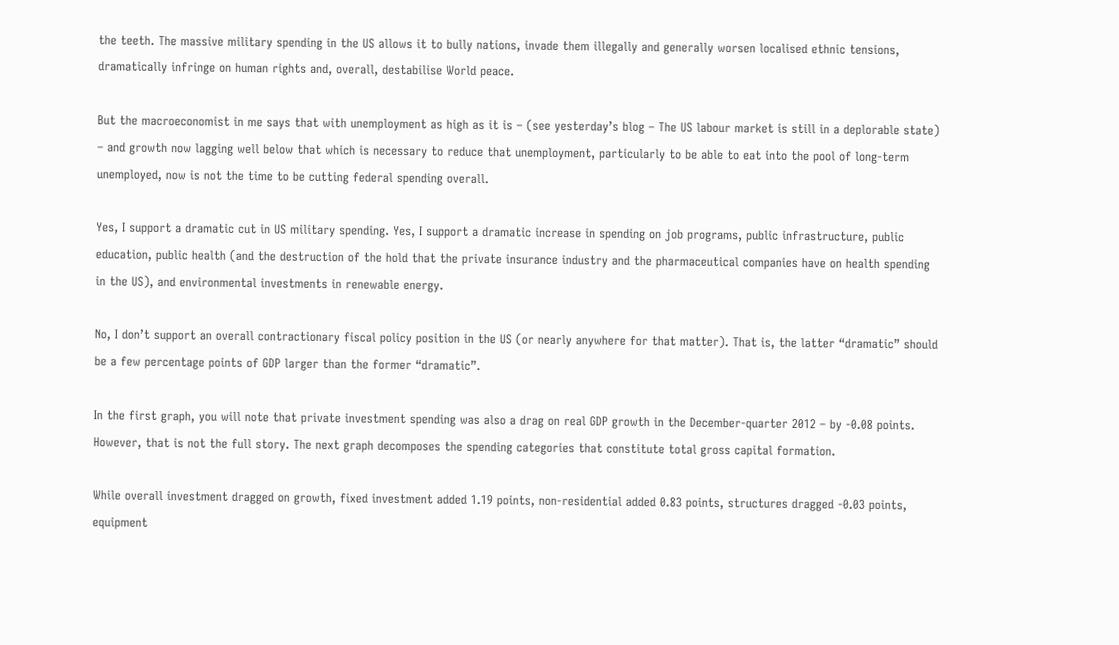the teeth. The massive military spending in the US allows it to bully nations, invade them illegally and generally worsen localised ethnic tensions, dramatically infringe on human rights and, overall, destabilise World peace.

But the macroeconomist in me says that with unemployment as high as it is – (see yesterday’s blog – The US labour market is still in a deplorable state) – and growth now lagging well below that which is necessary to reduce that unemployment, particularly to be able to eat into the pool of long-term unemployed, now is not the time to be cutting federal spending overall.

Yes, I support a dramatic cut in US military spending. Yes, I support a dramatic increase in spending on job programs, public infrastructure, public education, public health (and the destruction of the hold that the private insurance industry and the pharmaceutical companies have on health spending in the US), and environmental investments in renewable energy.

No, I don’t support an overall contractionary fiscal policy position in the US (or nearly anywhere for that matter). That is, the latter “dramatic” should be a few percentage points of GDP larger than the former “dramatic”.

In the first graph, you will note that private investment spending was also a drag on real GDP growth in the December-quarter 2012 – by -0.08 points. However, that is not the full story. The next graph decomposes the spending categories that constitute total gross capital formation.

While overall investment dragged on growth, fixed investment added 1.19 points, non-residential added 0.83 points, structures dragged -0.03 points, equipment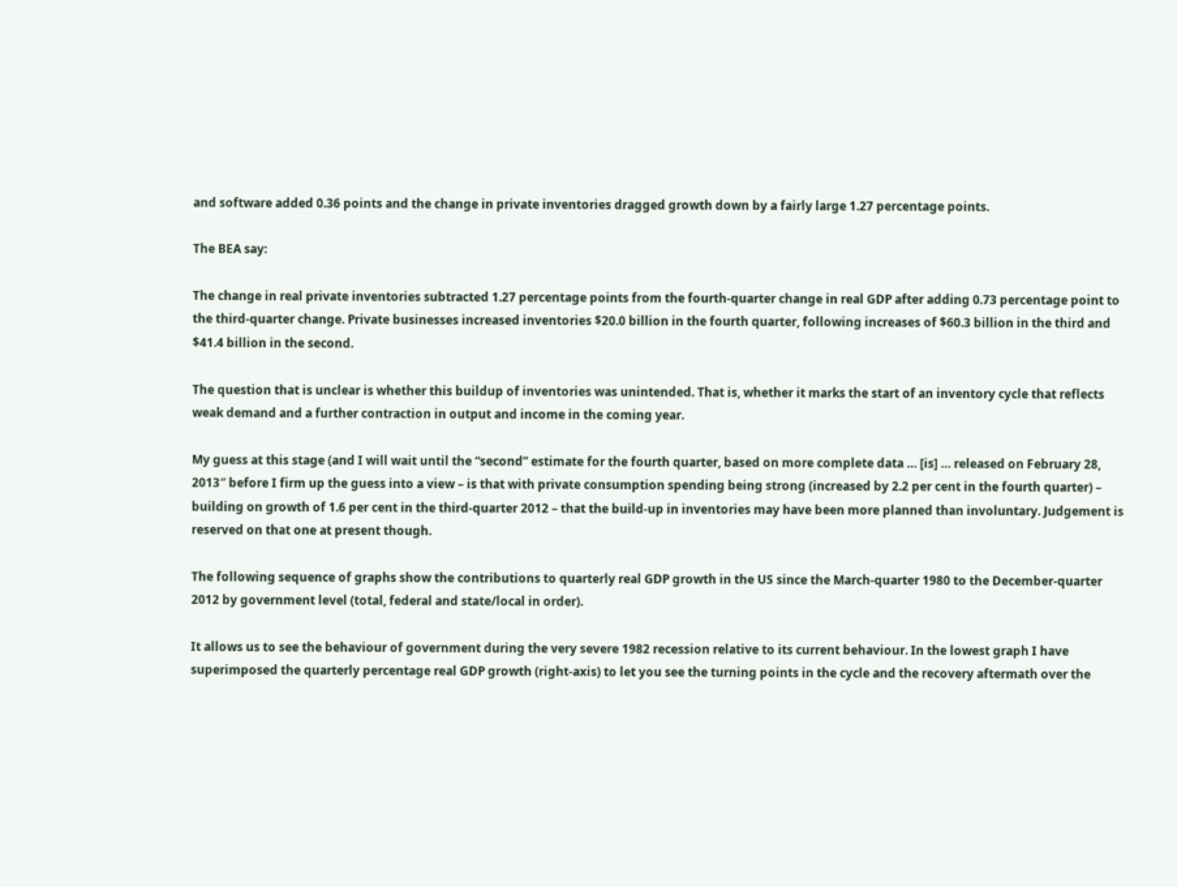and software added 0.36 points and the change in private inventories dragged growth down by a fairly large 1.27 percentage points.

The BEA say:

The change in real private inventories subtracted 1.27 percentage points from the fourth-quarter change in real GDP after adding 0.73 percentage point to the third-quarter change. Private businesses increased inventories $20.0 billion in the fourth quarter, following increases of $60.3 billion in the third and $41.4 billion in the second.

The question that is unclear is whether this buildup of inventories was unintended. That is, whether it marks the start of an inventory cycle that reflects weak demand and a further contraction in output and income in the coming year.

My guess at this stage (and I will wait until the “second” estimate for the fourth quarter, based on more complete data … [is] … released on February 28, 2013″ before I firm up the guess into a view – is that with private consumption spending being strong (increased by 2.2 per cent in the fourth quarter) – building on growth of 1.6 per cent in the third-quarter 2012 – that the build-up in inventories may have been more planned than involuntary. Judgement is reserved on that one at present though.

The following sequence of graphs show the contributions to quarterly real GDP growth in the US since the March-quarter 1980 to the December-quarter 2012 by government level (total, federal and state/local in order).

It allows us to see the behaviour of government during the very severe 1982 recession relative to its current behaviour. In the lowest graph I have superimposed the quarterly percentage real GDP growth (right-axis) to let you see the turning points in the cycle and the recovery aftermath over the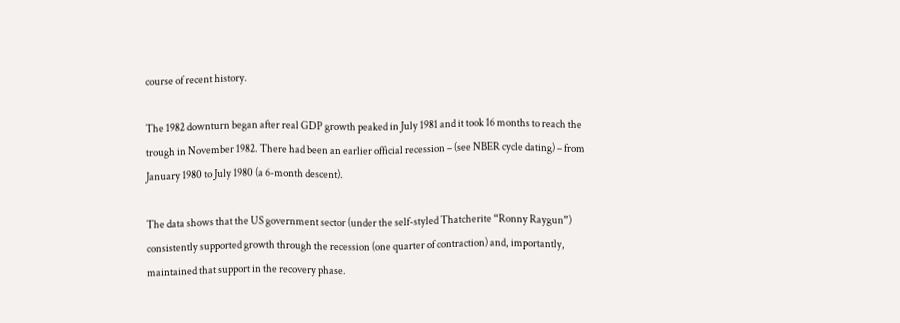course of recent history.

The 1982 downturn began after real GDP growth peaked in July 1981 and it took 16 months to reach the trough in November 1982. There had been an earlier official recession – (see NBER cycle dating) – from January 1980 to July 1980 (a 6-month descent).

The data shows that the US government sector (under the self-styled Thatcherite “Ronny Raygun”) consistently supported growth through the recession (one quarter of contraction) and, importantly, maintained that support in the recovery phase.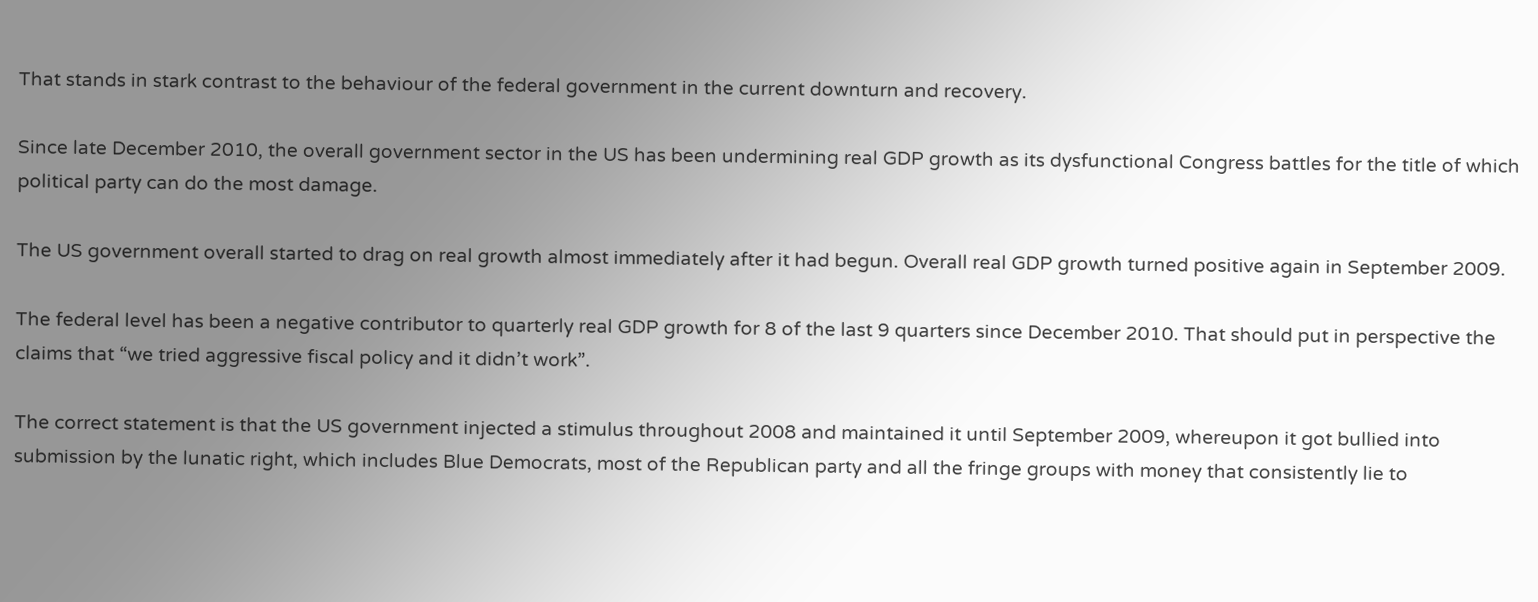That stands in stark contrast to the behaviour of the federal government in the current downturn and recovery.

Since late December 2010, the overall government sector in the US has been undermining real GDP growth as its dysfunctional Congress battles for the title of which political party can do the most damage.

The US government overall started to drag on real growth almost immediately after it had begun. Overall real GDP growth turned positive again in September 2009.

The federal level has been a negative contributor to quarterly real GDP growth for 8 of the last 9 quarters since December 2010. That should put in perspective the claims that “we tried aggressive fiscal policy and it didn’t work”.

The correct statement is that the US government injected a stimulus throughout 2008 and maintained it until September 2009, whereupon it got bullied into submission by the lunatic right, which includes Blue Democrats, most of the Republican party and all the fringe groups with money that consistently lie to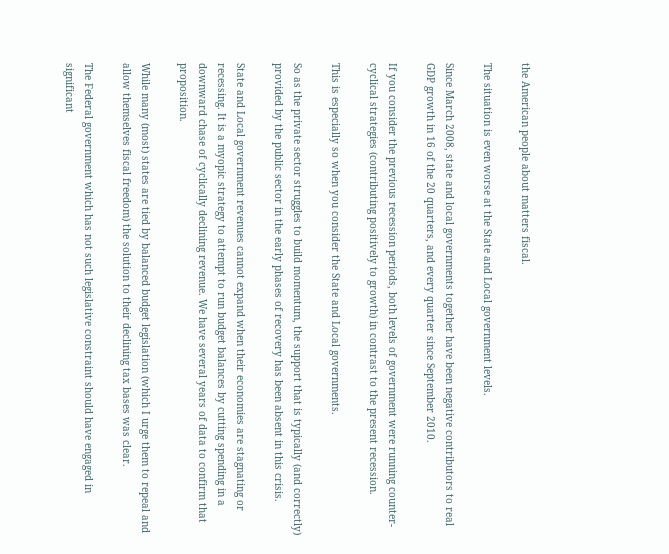the American people about matters fiscal.

The situation is even worse at the State and Local government levels.

Since March 2008, state and local governments together have been negative contributors to real GDP growth in 16 of the 20 quarters, and every quarter since September 2010.

If you consider the previous recession periods, both levels of government were running counter-cyclical strategies (contributing positively to growth) in contrast to the present recession.

This is especially so when you consider the State and Local governments.

So as the private sector struggles to build momentum, the support that is typically (and correctly) provided by the public sector in the early phases of recovery has been absent in this crisis.

State and Local government revenues cannot expand when their economies are stagnating or recessing. It is a myopic strategy to attempt to run budget balances by cutting spending in a downward chase of cyclically declining revenue. We have several years of data to confirm that proposition.

While many (most) states are tied by balanced budget legislation (which I urge them to repeal and allow themselves fiscal freedom) the solution to their declining tax bases was clear.

The Federal government which has not such legislative constraint should have engaged in significant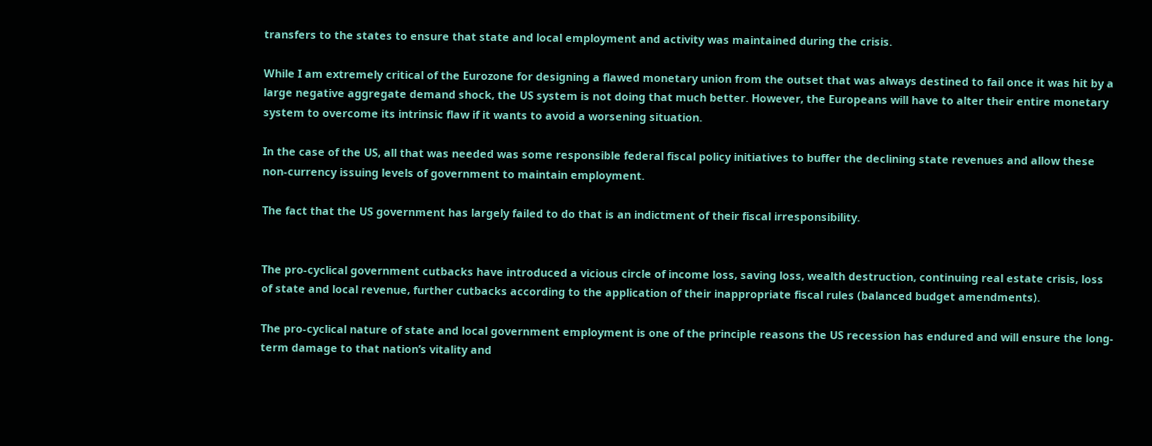transfers to the states to ensure that state and local employment and activity was maintained during the crisis.

While I am extremely critical of the Eurozone for designing a flawed monetary union from the outset that was always destined to fail once it was hit by a large negative aggregate demand shock, the US system is not doing that much better. However, the Europeans will have to alter their entire monetary system to overcome its intrinsic flaw if it wants to avoid a worsening situation.

In the case of the US, all that was needed was some responsible federal fiscal policy initiatives to buffer the declining state revenues and allow these non-currency issuing levels of government to maintain employment.

The fact that the US government has largely failed to do that is an indictment of their fiscal irresponsibility.


The pro-cyclical government cutbacks have introduced a vicious circle of income loss, saving loss, wealth destruction, continuing real estate crisis, loss of state and local revenue, further cutbacks according to the application of their inappropriate fiscal rules (balanced budget amendments).

The pro-cyclical nature of state and local government employment is one of the principle reasons the US recession has endured and will ensure the long-term damage to that nation’s vitality and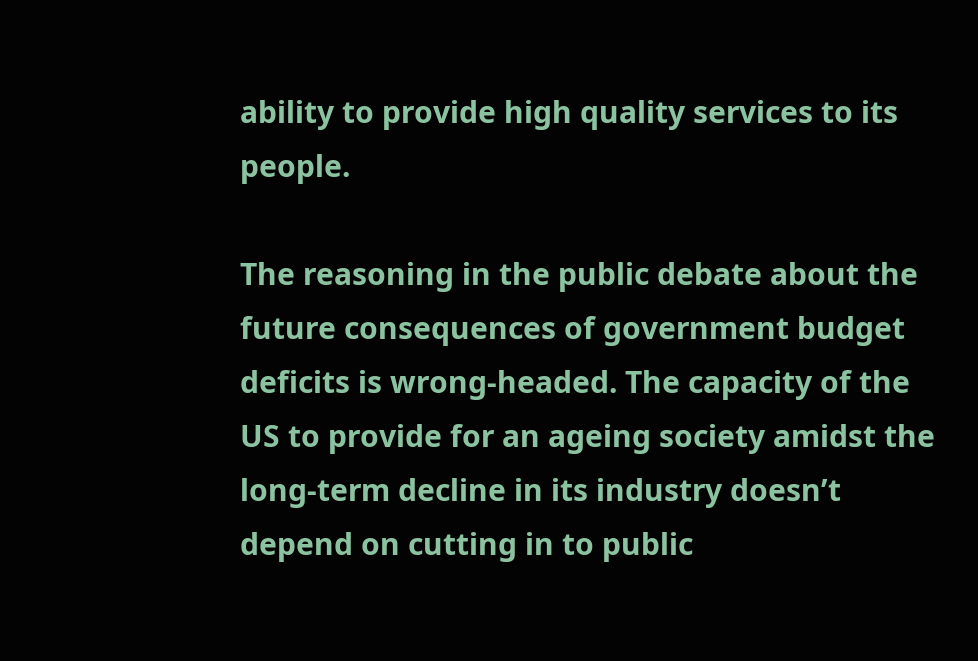ability to provide high quality services to its people.

The reasoning in the public debate about the future consequences of government budget deficits is wrong-headed. The capacity of the US to provide for an ageing society amidst the long-term decline in its industry doesn’t depend on cutting in to public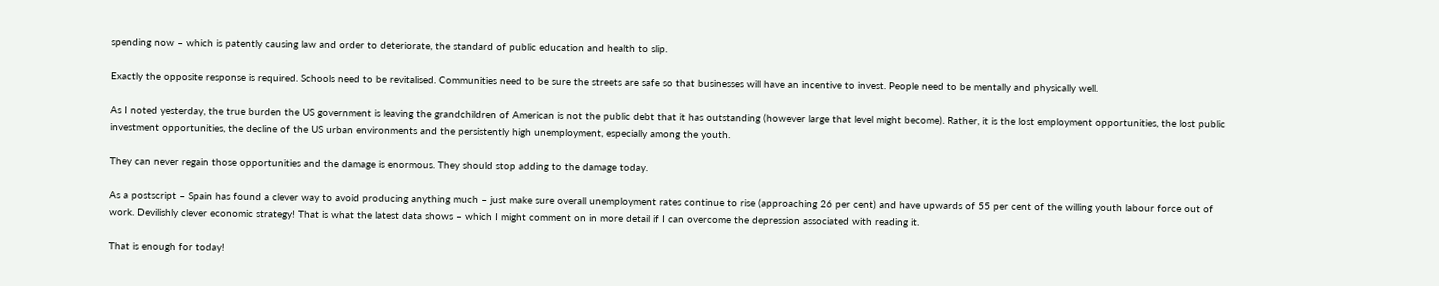spending now – which is patently causing law and order to deteriorate, the standard of public education and health to slip.

Exactly the opposite response is required. Schools need to be revitalised. Communities need to be sure the streets are safe so that businesses will have an incentive to invest. People need to be mentally and physically well.

As I noted yesterday, the true burden the US government is leaving the grandchildren of American is not the public debt that it has outstanding (however large that level might become). Rather, it is the lost employment opportunities, the lost public investment opportunities, the decline of the US urban environments and the persistently high unemployment, especially among the youth.

They can never regain those opportunities and the damage is enormous. They should stop adding to the damage today.

As a postscript – Spain has found a clever way to avoid producing anything much – just make sure overall unemployment rates continue to rise (approaching 26 per cent) and have upwards of 55 per cent of the willing youth labour force out of work. Devilishly clever economic strategy! That is what the latest data shows – which I might comment on in more detail if I can overcome the depression associated with reading it.

That is enough for today!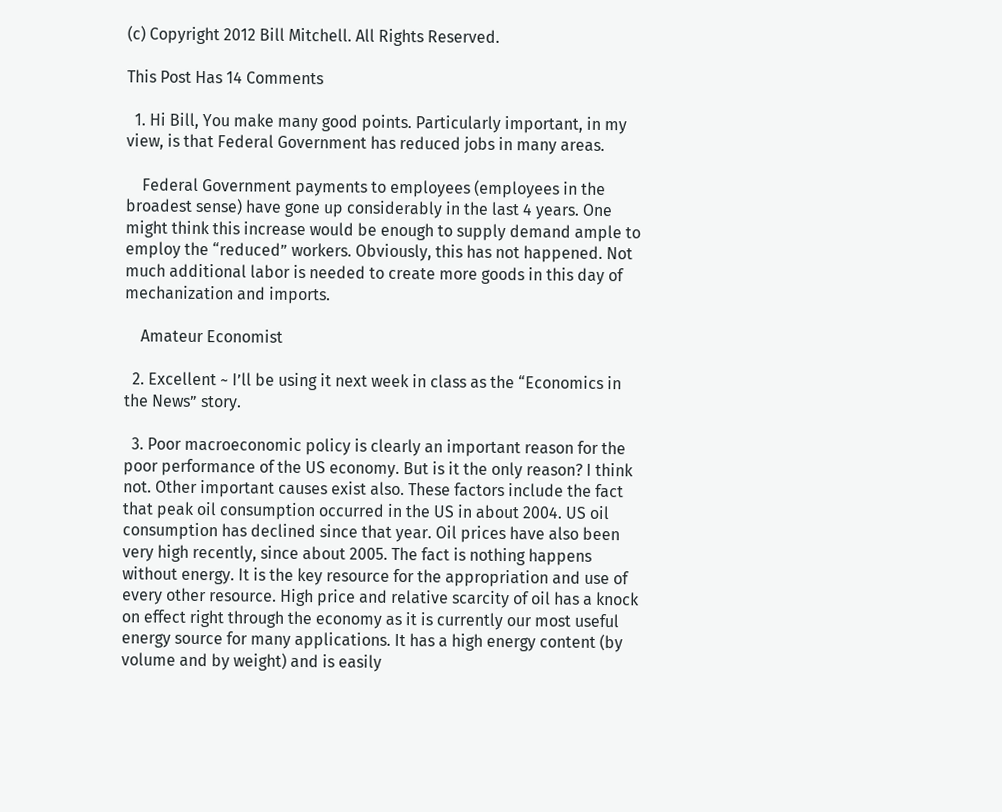(c) Copyright 2012 Bill Mitchell. All Rights Reserved.

This Post Has 14 Comments

  1. Hi Bill, You make many good points. Particularly important, in my view, is that Federal Government has reduced jobs in many areas.

    Federal Government payments to employees (employees in the broadest sense) have gone up considerably in the last 4 years. One might think this increase would be enough to supply demand ample to employ the “reduced” workers. Obviously, this has not happened. Not much additional labor is needed to create more goods in this day of mechanization and imports.

    Amateur Economist

  2. Excellent ~ I’ll be using it next week in class as the “Economics in the News” story.

  3. Poor macroeconomic policy is clearly an important reason for the poor performance of the US economy. But is it the only reason? I think not. Other important causes exist also. These factors include the fact that peak oil consumption occurred in the US in about 2004. US oil consumption has declined since that year. Oil prices have also been very high recently, since about 2005. The fact is nothing happens without energy. It is the key resource for the appropriation and use of every other resource. High price and relative scarcity of oil has a knock on effect right through the economy as it is currently our most useful energy source for many applications. It has a high energy content (by volume and by weight) and is easily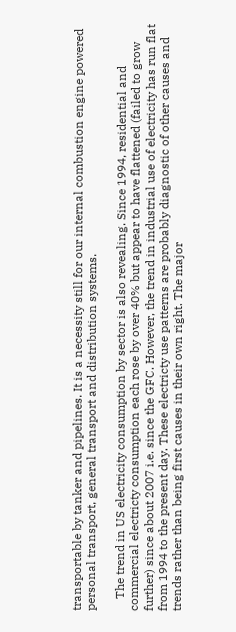transportable by tanker and pipelines. It is a necessity still for our internal combustion engine powered personal transport, general transport and distribution systems.

    The trend in US electricity consumption by sector is also revealing. Since 1994, residential and commercial electricty consumption each rose by over 40% but appear to have flattened (failed to grow further) since about 2007 i.e. since the GFC. However, the trend in industrial use of electricity has run flat from 1994 to the present day. These electricty use patterns are probably diagnostic of other causes and trends rather than being first causes in their own right. The major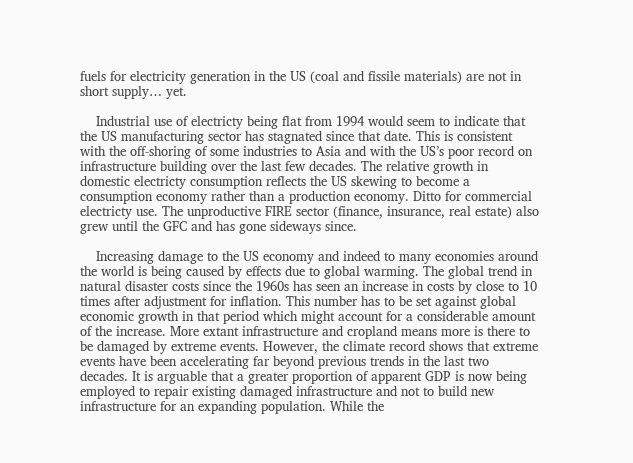fuels for electricity generation in the US (coal and fissile materials) are not in short supply… yet.

    Industrial use of electricty being flat from 1994 would seem to indicate that the US manufacturing sector has stagnated since that date. This is consistent with the off-shoring of some industries to Asia and with the US’s poor record on infrastructure building over the last few decades. The relative growth in domestic electricty consumption reflects the US skewing to become a consumption economy rather than a production economy. Ditto for commercial electricty use. The unproductive FIRE sector (finance, insurance, real estate) also grew until the GFC and has gone sideways since.

    Increasing damage to the US economy and indeed to many economies around the world is being caused by effects due to global warming. The global trend in natural disaster costs since the 1960s has seen an increase in costs by close to 10 times after adjustment for inflation. This number has to be set against global economic growth in that period which might account for a considerable amount of the increase. More extant infrastructure and cropland means more is there to be damaged by extreme events. However, the climate record shows that extreme events have been accelerating far beyond previous trends in the last two decades. It is arguable that a greater proportion of apparent GDP is now being employed to repair existing damaged infrastructure and not to build new infrastructure for an expanding population. While the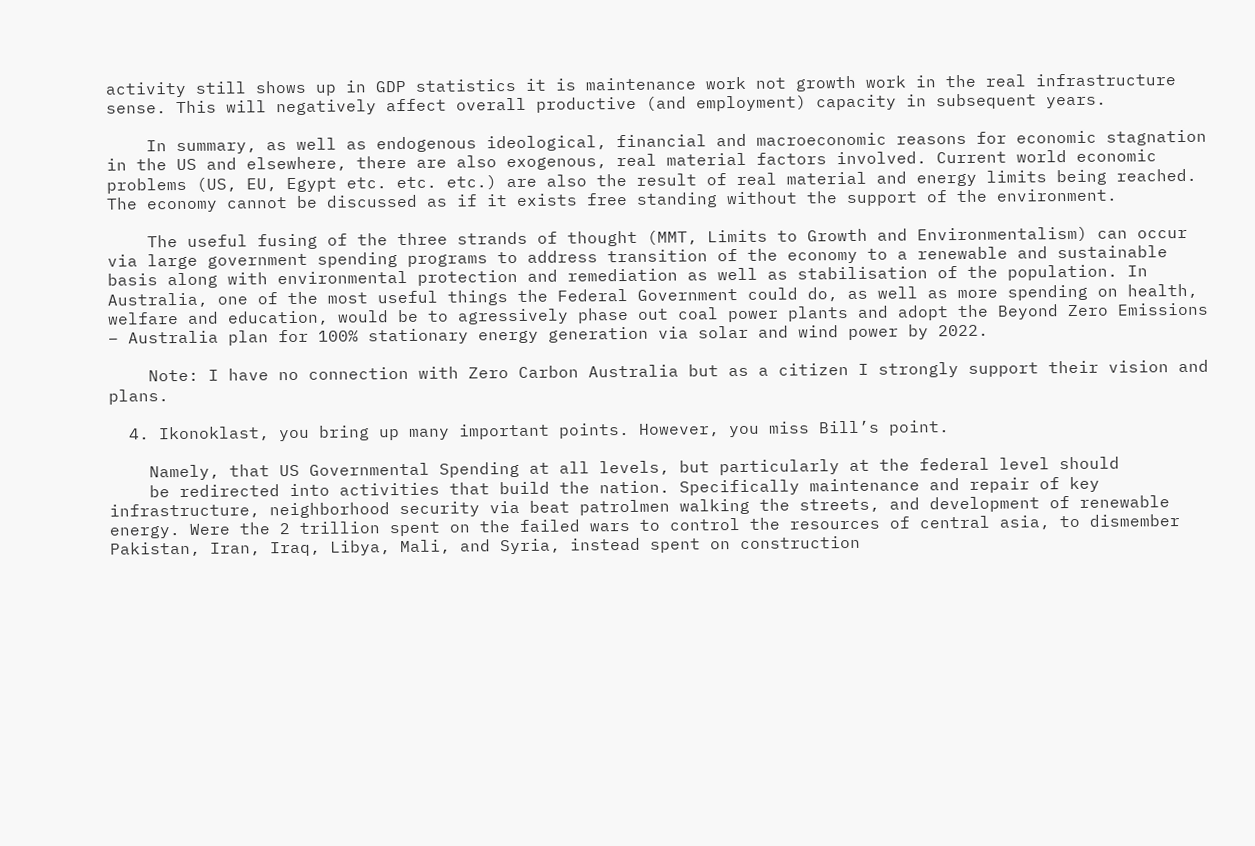activity still shows up in GDP statistics it is maintenance work not growth work in the real infrastructure sense. This will negatively affect overall productive (and employment) capacity in subsequent years.

    In summary, as well as endogenous ideological, financial and macroeconomic reasons for economic stagnation in the US and elsewhere, there are also exogenous, real material factors involved. Current world economic problems (US, EU, Egypt etc. etc. etc.) are also the result of real material and energy limits being reached. The economy cannot be discussed as if it exists free standing without the support of the environment.

    The useful fusing of the three strands of thought (MMT, Limits to Growth and Environmentalism) can occur via large government spending programs to address transition of the economy to a renewable and sustainable basis along with environmental protection and remediation as well as stabilisation of the population. In Australia, one of the most useful things the Federal Government could do, as well as more spending on health, welfare and education, would be to agressively phase out coal power plants and adopt the Beyond Zero Emissions – Australia plan for 100% stationary energy generation via solar and wind power by 2022.

    Note: I have no connection with Zero Carbon Australia but as a citizen I strongly support their vision and plans.

  4. Ikonoklast, you bring up many important points. However, you miss Bill’s point.

    Namely, that US Governmental Spending at all levels, but particularly at the federal level should
    be redirected into activities that build the nation. Specifically maintenance and repair of key infrastructure, neighborhood security via beat patrolmen walking the streets, and development of renewable energy. Were the 2 trillion spent on the failed wars to control the resources of central asia, to dismember Pakistan, Iran, Iraq, Libya, Mali, and Syria, instead spent on construction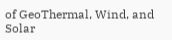of GeoThermal, Wind, and Solar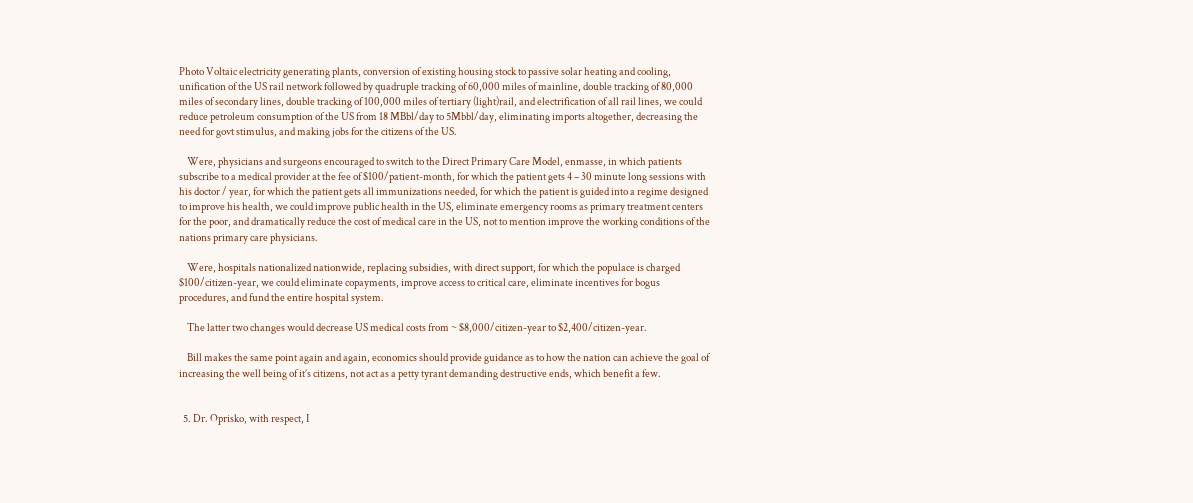Photo Voltaic electricity generating plants, conversion of existing housing stock to passive solar heating and cooling, unification of the US rail network followed by quadruple tracking of 60,000 miles of mainline, double tracking of 80,000 miles of secondary lines, double tracking of 100,000 miles of tertiary (light)rail, and electrification of all rail lines, we could reduce petroleum consumption of the US from 18 MBbl/day to 5Mbbl/day, eliminating imports altogether, decreasing the need for govt stimulus, and making jobs for the citizens of the US.

    Were, physicians and surgeons encouraged to switch to the Direct Primary Care Model, enmasse, in which patients subscribe to a medical provider at the fee of $100/patient-month, for which the patient gets 4 – 30 minute long sessions with his doctor / year, for which the patient gets all immunizations needed, for which the patient is guided into a regime designed to improve his health, we could improve public health in the US, eliminate emergency rooms as primary treatment centers for the poor, and dramatically reduce the cost of medical care in the US, not to mention improve the working conditions of the nations primary care physicians.

    Were, hospitals nationalized nationwide, replacing subsidies, with direct support, for which the populace is charged $100/citizen-year, we could eliminate copayments, improve access to critical care, eliminate incentives for bogus procedures, and fund the entire hospital system.

    The latter two changes would decrease US medical costs from ~ $8,000/citizen-year to $2,400/citizen-year.

    Bill makes the same point again and again, economics should provide guidance as to how the nation can achieve the goal of increasing the well being of it’s citizens, not act as a petty tyrant demanding destructive ends, which benefit a few.


  5. Dr. Oprisko, with respect, I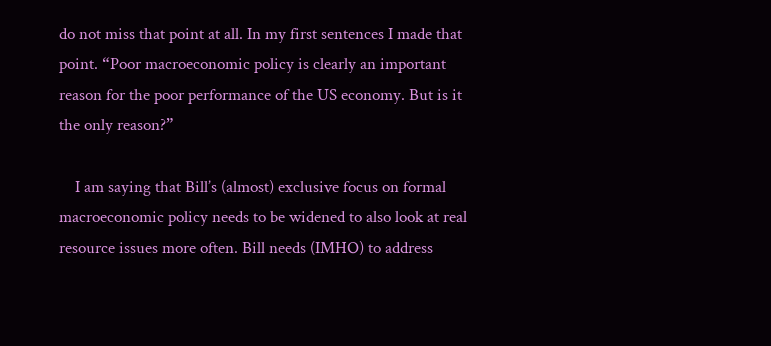do not miss that point at all. In my first sentences I made that point. “Poor macroeconomic policy is clearly an important reason for the poor performance of the US economy. But is it the only reason?”

    I am saying that Bill’s (almost) exclusive focus on formal macroeconomic policy needs to be widened to also look at real resource issues more often. Bill needs (IMHO) to address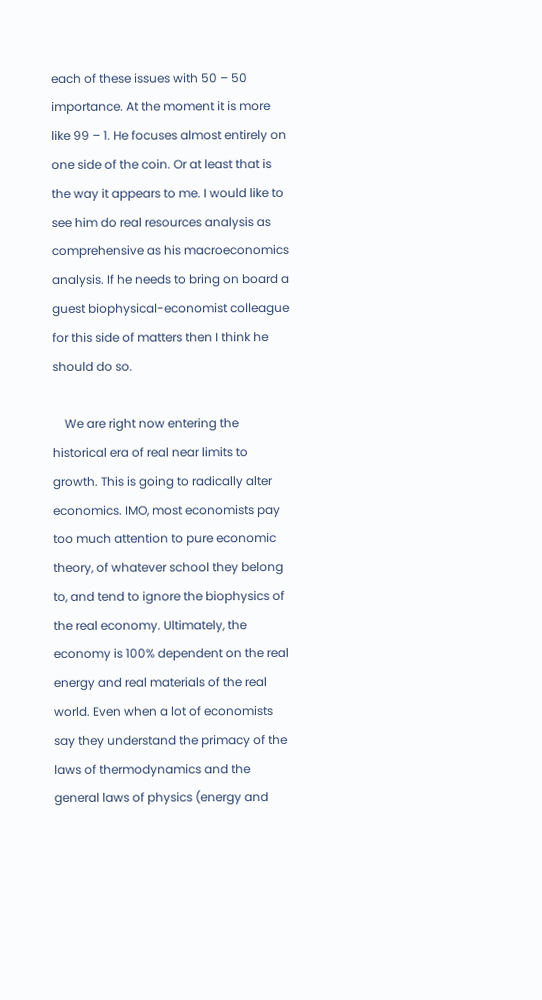each of these issues with 50 – 50 importance. At the moment it is more like 99 – 1. He focuses almost entirely on one side of the coin. Or at least that is the way it appears to me. I would like to see him do real resources analysis as comprehensive as his macroeconomics analysis. If he needs to bring on board a guest biophysical-economist colleague for this side of matters then I think he should do so.

    We are right now entering the historical era of real near limits to growth. This is going to radically alter economics. IMO, most economists pay too much attention to pure economic theory, of whatever school they belong to, and tend to ignore the biophysics of the real economy. Ultimately, the economy is 100% dependent on the real energy and real materials of the real world. Even when a lot of economists say they understand the primacy of the laws of thermodynamics and the general laws of physics (energy and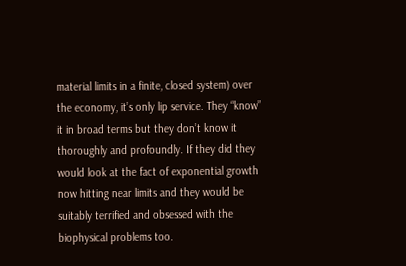material limits in a finite, closed system) over the economy, it’s only lip service. They “know” it in broad terms but they don’t know it thoroughly and profoundly. If they did they would look at the fact of exponential growth now hitting near limits and they would be suitably terrified and obsessed with the biophysical problems too.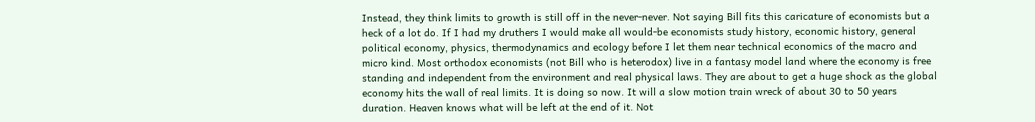Instead, they think limits to growth is still off in the never-never. Not saying Bill fits this caricature of economists but a heck of a lot do. If I had my druthers I would make all would-be economists study history, economic history, general political economy, physics, thermodynamics and ecology before I let them near technical economics of the macro and micro kind. Most orthodox economists (not Bill who is heterodox) live in a fantasy model land where the economy is free standing and independent from the environment and real physical laws. They are about to get a huge shock as the global economy hits the wall of real limits. It is doing so now. It will a slow motion train wreck of about 30 to 50 years duration. Heaven knows what will be left at the end of it. Not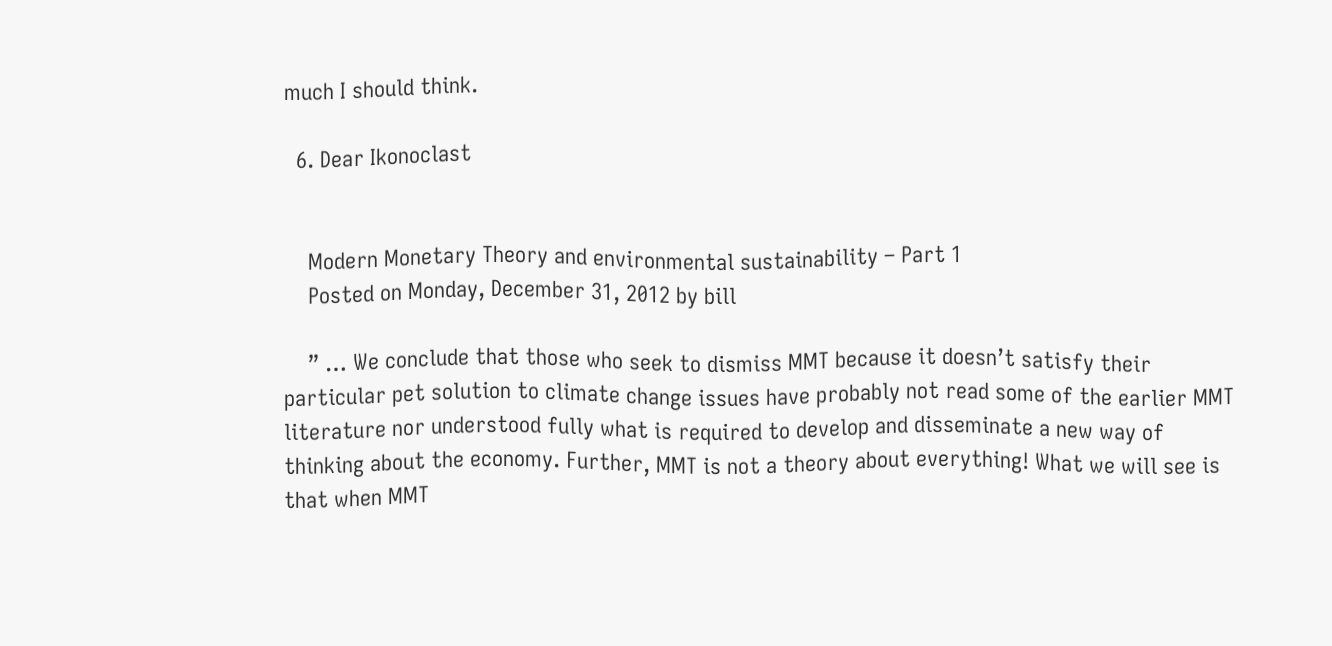much I should think.

  6. Dear Ikonoclast


    Modern Monetary Theory and environmental sustainability – Part 1
    Posted on Monday, December 31, 2012 by bill

    ” … We conclude that those who seek to dismiss MMT because it doesn’t satisfy their particular pet solution to climate change issues have probably not read some of the earlier MMT literature nor understood fully what is required to develop and disseminate a new way of thinking about the economy. Further, MMT is not a theory about everything! What we will see is that when MMT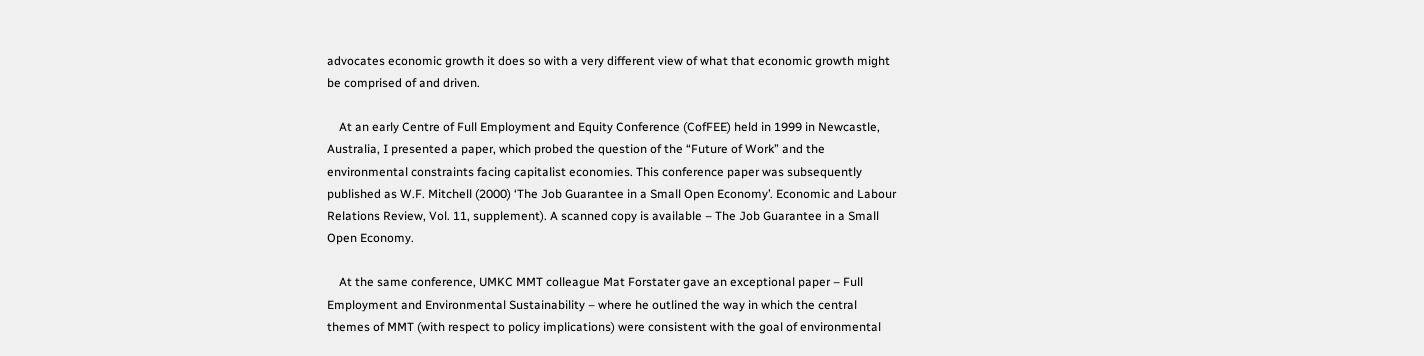advocates economic growth it does so with a very different view of what that economic growth might be comprised of and driven.

    At an early Centre of Full Employment and Equity Conference (CofFEE) held in 1999 in Newcastle, Australia, I presented a paper, which probed the question of the “Future of Work” and the environmental constraints facing capitalist economies. This conference paper was subsequently published as W.F. Mitchell (2000) ‘The Job Guarantee in a Small Open Economy’. Economic and Labour Relations Review, Vol. 11, supplement). A scanned copy is available – The Job Guarantee in a Small Open Economy.

    At the same conference, UMKC MMT colleague Mat Forstater gave an exceptional paper – Full Employment and Environmental Sustainability – where he outlined the way in which the central themes of MMT (with respect to policy implications) were consistent with the goal of environmental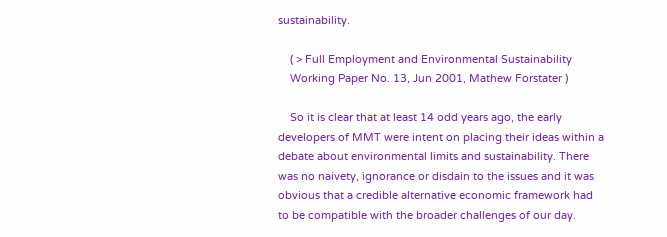sustainability.

    ( > Full Employment and Environmental Sustainability
    Working Paper No. 13, Jun 2001, Mathew Forstater )

    So it is clear that at least 14 odd years ago, the early developers of MMT were intent on placing their ideas within a debate about environmental limits and sustainability. There was no naivety, ignorance or disdain to the issues and it was obvious that a credible alternative economic framework had to be compatible with the broader challenges of our day.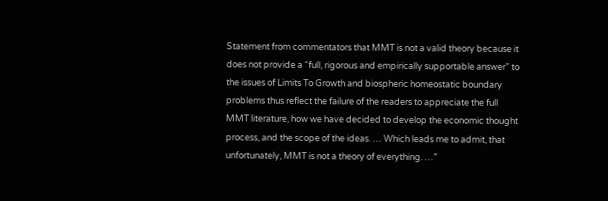Statement from commentators that MMT is not a valid theory because it does not provide a “full, rigorous and empirically supportable answer” to the issues of Limits To Growth and biospheric homeostatic boundary problems thus reflect the failure of the readers to appreciate the full MMT literature, how we have decided to develop the economic thought process, and the scope of the ideas. … Which leads me to admit, that unfortunately, MMT is not a theory of everything. …”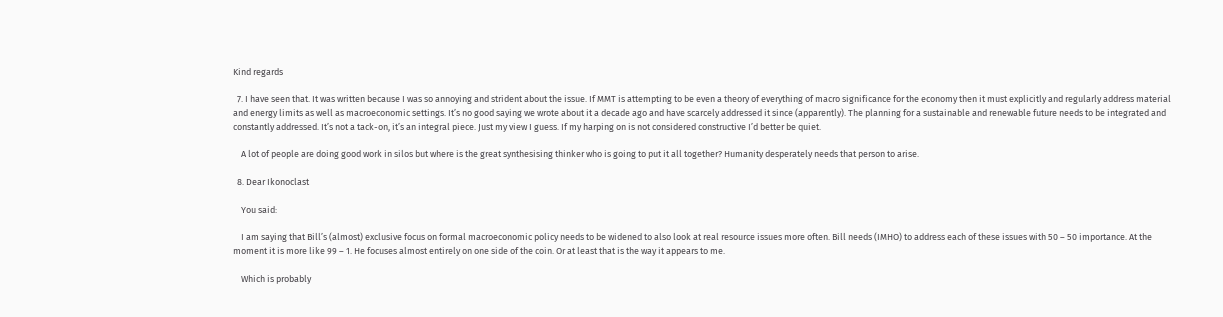Kind regards

  7. I have seen that. It was written because I was so annoying and strident about the issue. If MMT is attempting to be even a theory of everything of macro significance for the economy then it must explicitly and regularly address material and energy limits as well as macroeconomic settings. It’s no good saying we wrote about it a decade ago and have scarcely addressed it since (apparently). The planning for a sustainable and renewable future needs to be integrated and constantly addressed. It’s not a tack-on, it’s an integral piece. Just my view I guess. If my harping on is not considered constructive I’d better be quiet.

    A lot of people are doing good work in silos but where is the great synthesising thinker who is going to put it all together? Humanity desperately needs that person to arise.

  8. Dear Ikonoclast

    You said:

    I am saying that Bill’s (almost) exclusive focus on formal macroeconomic policy needs to be widened to also look at real resource issues more often. Bill needs (IMHO) to address each of these issues with 50 – 50 importance. At the moment it is more like 99 – 1. He focuses almost entirely on one side of the coin. Or at least that is the way it appears to me.

    Which is probably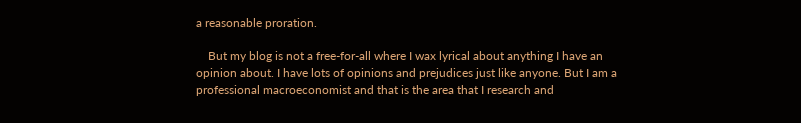a reasonable proration.

    But my blog is not a free-for-all where I wax lyrical about anything I have an opinion about. I have lots of opinions and prejudices just like anyone. But I am a professional macroeconomist and that is the area that I research and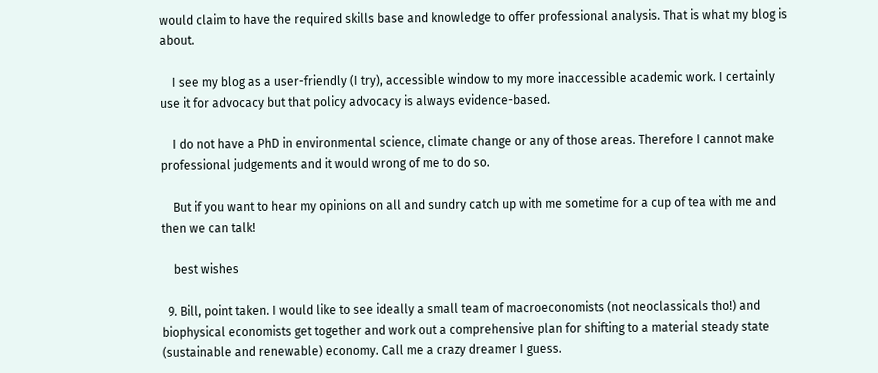would claim to have the required skills base and knowledge to offer professional analysis. That is what my blog is about.

    I see my blog as a user-friendly (I try), accessible window to my more inaccessible academic work. I certainly use it for advocacy but that policy advocacy is always evidence-based.

    I do not have a PhD in environmental science, climate change or any of those areas. Therefore I cannot make professional judgements and it would wrong of me to do so.

    But if you want to hear my opinions on all and sundry catch up with me sometime for a cup of tea with me and then we can talk!

    best wishes

  9. Bill, point taken. I would like to see ideally a small team of macroeconomists (not neoclassicals tho!) and biophysical economists get together and work out a comprehensive plan for shifting to a material steady state (sustainable and renewable) economy. Call me a crazy dreamer I guess.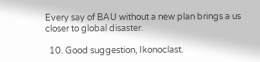Every say of BAU without a new plan brings a us closer to global disaster.

  10. Good suggestion, Ikonoclast.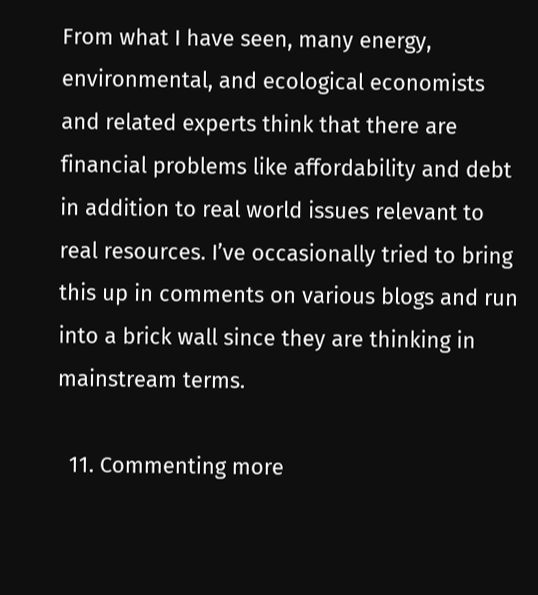From what I have seen, many energy, environmental, and ecological economists and related experts think that there are financial problems like affordability and debt in addition to real world issues relevant to real resources. I’ve occasionally tried to bring this up in comments on various blogs and run into a brick wall since they are thinking in mainstream terms.

  11. Commenting more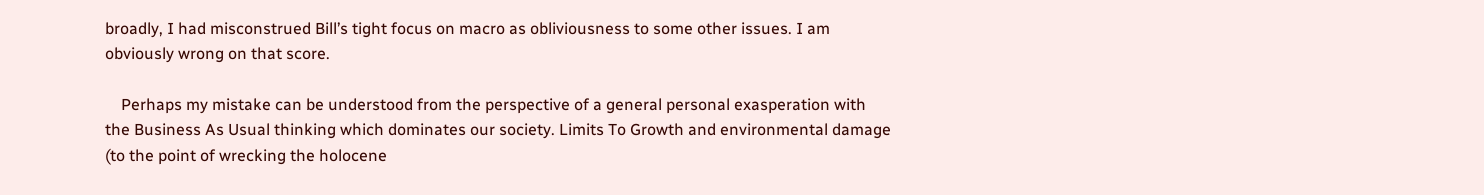broadly, I had misconstrued Bill’s tight focus on macro as obliviousness to some other issues. I am obviously wrong on that score.

    Perhaps my mistake can be understood from the perspective of a general personal exasperation with the Business As Usual thinking which dominates our society. Limits To Growth and environmental damage (to the point of wrecking the holocene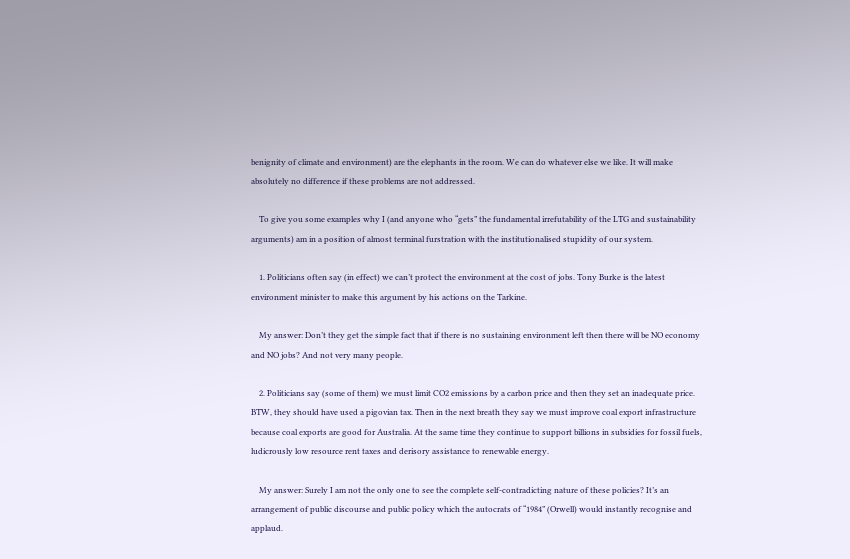benignity of climate and environment) are the elephants in the room. We can do whatever else we like. It will make absolutely no difference if these problems are not addressed.

    To give you some examples why I (and anyone who “gets” the fundamental irrefutability of the LTG and sustainability arguments) am in a position of almost terminal furstration with the institutionalised stupidity of our system.

    1. Politicians often say (in effect) we can’t protect the environment at the cost of jobs. Tony Burke is the latest environment minister to make this argument by his actions on the Tarkine.

    My answer: Don’t they get the simple fact that if there is no sustaining environment left then there will be NO economy and NO jobs? And not very many people.

    2. Politicians say (some of them) we must limit CO2 emissions by a carbon price and then they set an inadequate price. BTW, they should have used a pigovian tax. Then in the next breath they say we must improve coal export infrastructure because coal exports are good for Australia. At the same time they continue to support billions in subsidies for fossil fuels, ludicrously low resource rent taxes and derisory assistance to renewable energy.

    My answer: Surely I am not the only one to see the complete self-contradicting nature of these policies? It’s an arrangement of public discourse and public policy which the autocrats of “1984” (Orwell) would instantly recognise and applaud.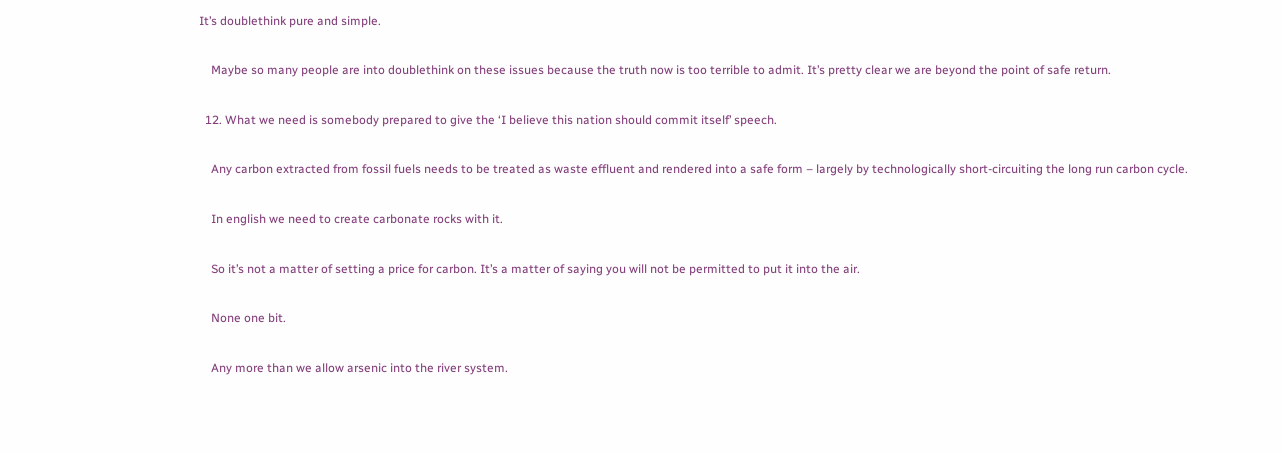It’s doublethink pure and simple.

    Maybe so many people are into doublethink on these issues because the truth now is too terrible to admit. It’s pretty clear we are beyond the point of safe return.

  12. What we need is somebody prepared to give the ‘I believe this nation should commit itself’ speech.

    Any carbon extracted from fossil fuels needs to be treated as waste effluent and rendered into a safe form – largely by technologically short-circuiting the long run carbon cycle.

    In english we need to create carbonate rocks with it.

    So it’s not a matter of setting a price for carbon. It’s a matter of saying you will not be permitted to put it into the air.

    None one bit.

    Any more than we allow arsenic into the river system.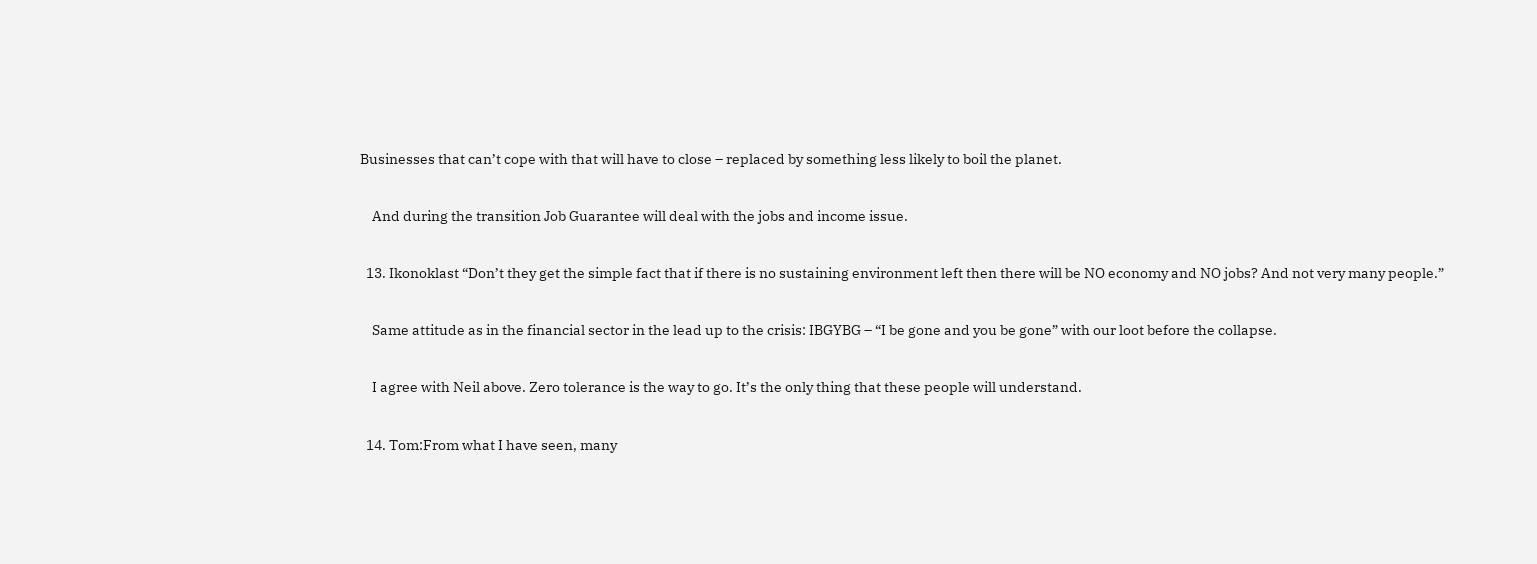Businesses that can’t cope with that will have to close – replaced by something less likely to boil the planet.

    And during the transition Job Guarantee will deal with the jobs and income issue.

  13. Ikonoklast “Don’t they get the simple fact that if there is no sustaining environment left then there will be NO economy and NO jobs? And not very many people.”

    Same attitude as in the financial sector in the lead up to the crisis: IBGYBG – “I be gone and you be gone” with our loot before the collapse.

    I agree with Neil above. Zero tolerance is the way to go. It’s the only thing that these people will understand.

  14. Tom:From what I have seen, many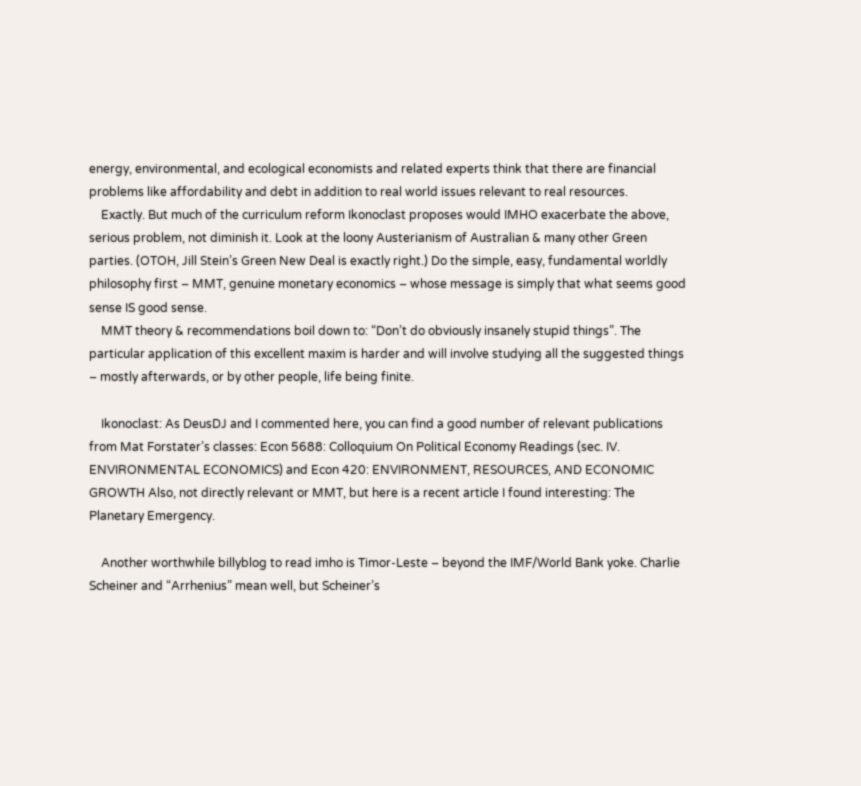energy, environmental, and ecological economists and related experts think that there are financial problems like affordability and debt in addition to real world issues relevant to real resources.
    Exactly. But much of the curriculum reform Ikonoclast proposes would IMHO exacerbate the above, serious problem, not diminish it. Look at the loony Austerianism of Australian & many other Green parties. (OTOH, Jill Stein’s Green New Deal is exactly right.) Do the simple, easy, fundamental worldly philosophy first – MMT, genuine monetary economics – whose message is simply that what seems good sense IS good sense.
    MMT theory & recommendations boil down to: “Don’t do obviously insanely stupid things”. The particular application of this excellent maxim is harder and will involve studying all the suggested things – mostly afterwards, or by other people, life being finite.

    Ikonoclast: As DeusDJ and I commented here, you can find a good number of relevant publications from Mat Forstater’s classes: Econ 5688: Colloquium On Political Economy Readings (sec. IV. ENVIRONMENTAL ECONOMICS) and Econ 420: ENVIRONMENT, RESOURCES, AND ECONOMIC GROWTH Also, not directly relevant or MMT, but here is a recent article I found interesting: The Planetary Emergency.

    Another worthwhile billyblog to read imho is Timor-Leste – beyond the IMF/World Bank yoke. Charlie Scheiner and “Arrhenius” mean well, but Scheiner’s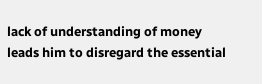lack of understanding of money leads him to disregard the essential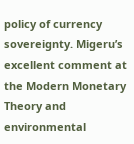policy of currency sovereignty. Migeru’s excellent comment at the Modern Monetary Theory and environmental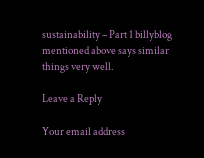sustainability – Part 1 billyblog mentioned above says similar things very well.

Leave a Reply

Your email address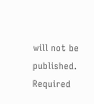will not be published. Required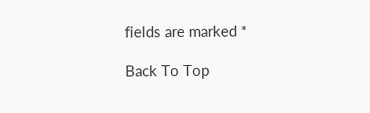fields are marked *

Back To Top